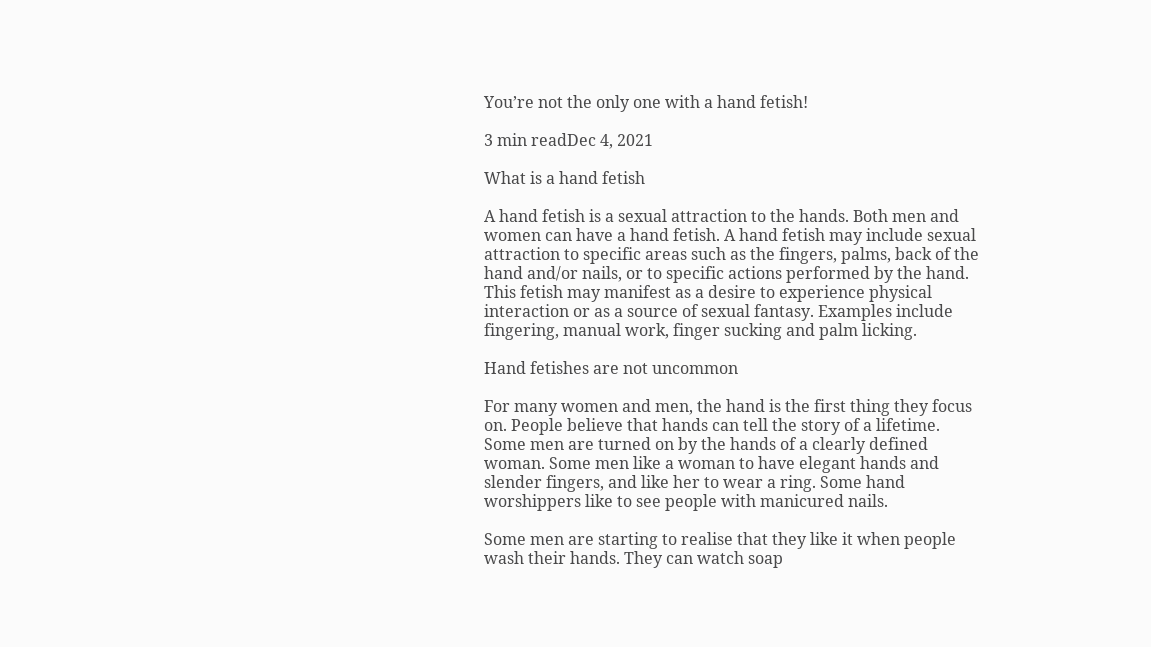You’re not the only one with a hand fetish!

3 min readDec 4, 2021

What is a hand fetish

A hand fetish is a sexual attraction to the hands. Both men and women can have a hand fetish. A hand fetish may include sexual attraction to specific areas such as the fingers, palms, back of the hand and/or nails, or to specific actions performed by the hand. This fetish may manifest as a desire to experience physical interaction or as a source of sexual fantasy. Examples include fingering, manual work, finger sucking and palm licking.

Hand fetishes are not uncommon

For many women and men, the hand is the first thing they focus on. People believe that hands can tell the story of a lifetime. Some men are turned on by the hands of a clearly defined woman. Some men like a woman to have elegant hands and slender fingers, and like her to wear a ring. Some hand worshippers like to see people with manicured nails.

Some men are starting to realise that they like it when people wash their hands. They can watch soap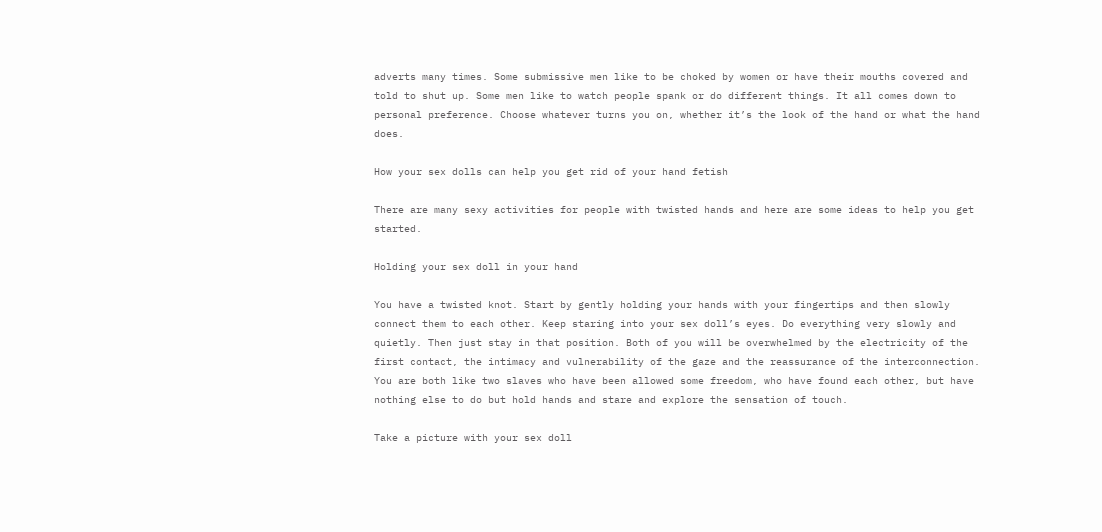adverts many times. Some submissive men like to be choked by women or have their mouths covered and told to shut up. Some men like to watch people spank or do different things. It all comes down to personal preference. Choose whatever turns you on, whether it’s the look of the hand or what the hand does.

How your sex dolls can help you get rid of your hand fetish

There are many sexy activities for people with twisted hands and here are some ideas to help you get started.

Holding your sex doll in your hand

You have a twisted knot. Start by gently holding your hands with your fingertips and then slowly connect them to each other. Keep staring into your sex doll’s eyes. Do everything very slowly and quietly. Then just stay in that position. Both of you will be overwhelmed by the electricity of the first contact, the intimacy and vulnerability of the gaze and the reassurance of the interconnection. You are both like two slaves who have been allowed some freedom, who have found each other, but have nothing else to do but hold hands and stare and explore the sensation of touch.

Take a picture with your sex doll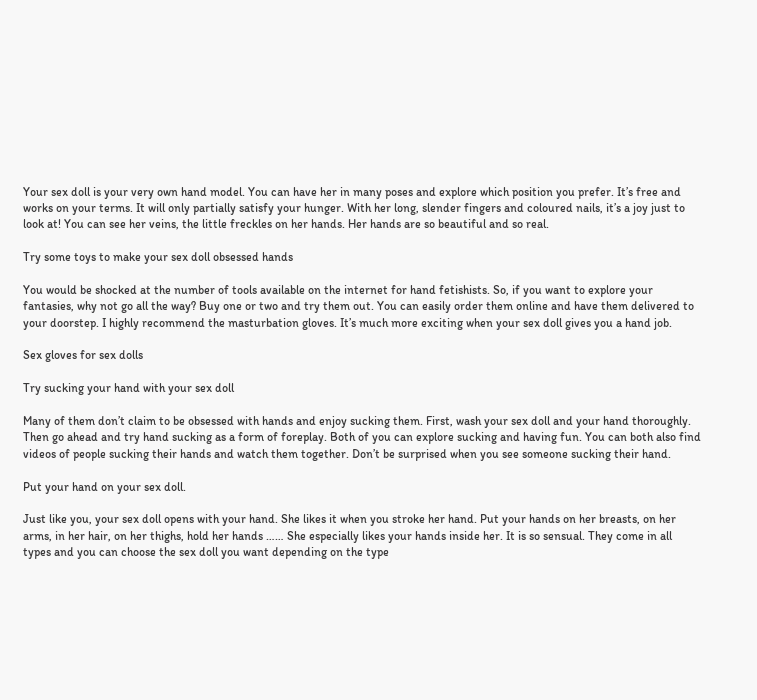Your sex doll is your very own hand model. You can have her in many poses and explore which position you prefer. It’s free and works on your terms. It will only partially satisfy your hunger. With her long, slender fingers and coloured nails, it’s a joy just to look at! You can see her veins, the little freckles on her hands. Her hands are so beautiful and so real.

Try some toys to make your sex doll obsessed hands

You would be shocked at the number of tools available on the internet for hand fetishists. So, if you want to explore your fantasies, why not go all the way? Buy one or two and try them out. You can easily order them online and have them delivered to your doorstep. I highly recommend the masturbation gloves. It’s much more exciting when your sex doll gives you a hand job.

Sex gloves for sex dolls

Try sucking your hand with your sex doll

Many of them don’t claim to be obsessed with hands and enjoy sucking them. First, wash your sex doll and your hand thoroughly. Then go ahead and try hand sucking as a form of foreplay. Both of you can explore sucking and having fun. You can both also find videos of people sucking their hands and watch them together. Don’t be surprised when you see someone sucking their hand.

Put your hand on your sex doll.

Just like you, your sex doll opens with your hand. She likes it when you stroke her hand. Put your hands on her breasts, on her arms, in her hair, on her thighs, hold her hands …… She especially likes your hands inside her. It is so sensual. They come in all types and you can choose the sex doll you want depending on the type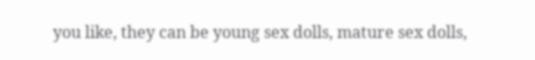you like, they can be young sex dolls, mature sex dolls,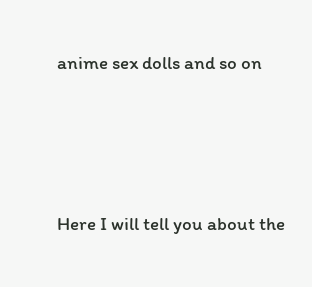anime sex dolls and so on




Here I will tell you about the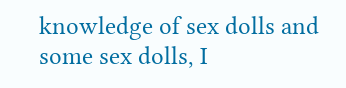knowledge of sex dolls and some sex dolls, I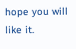hope you will like it.